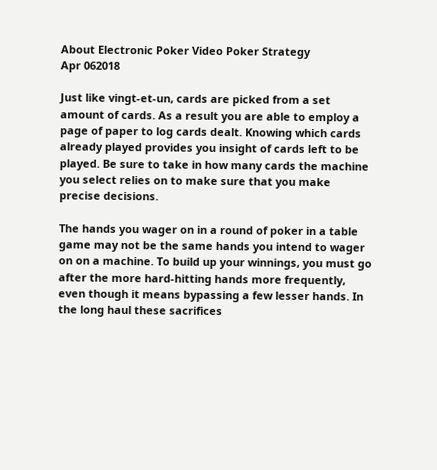About Electronic Poker Video Poker Strategy
Apr 062018

Just like vingt-et-un, cards are picked from a set amount of cards. As a result you are able to employ a page of paper to log cards dealt. Knowing which cards already played provides you insight of cards left to be played. Be sure to take in how many cards the machine you select relies on to make sure that you make precise decisions.

The hands you wager on in a round of poker in a table game may not be the same hands you intend to wager on on a machine. To build up your winnings, you must go after the more hard-hitting hands more frequently, even though it means bypassing a few lesser hands. In the long haul these sacrifices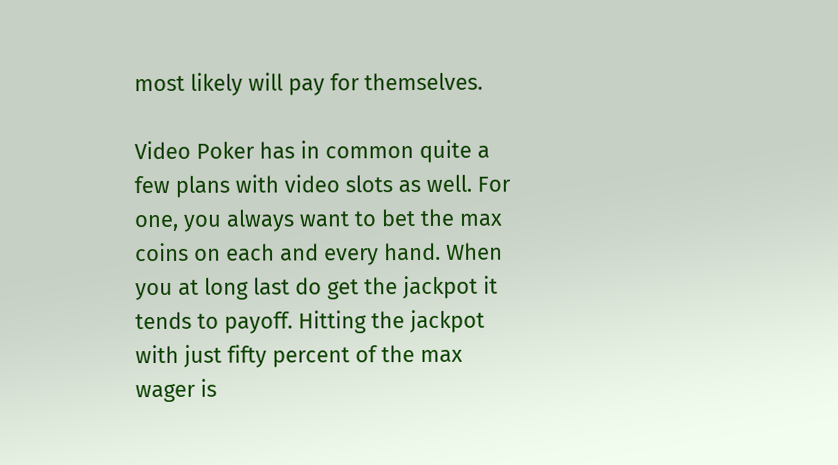most likely will pay for themselves.

Video Poker has in common quite a few plans with video slots as well. For one, you always want to bet the max coins on each and every hand. When you at long last do get the jackpot it tends to payoff. Hitting the jackpot with just fifty percent of the max wager is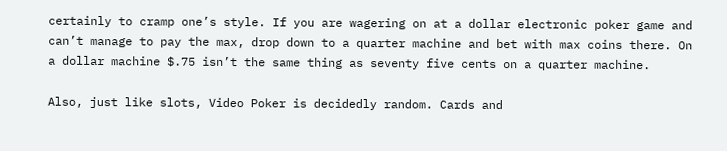certainly to cramp one’s style. If you are wagering on at a dollar electronic poker game and can’t manage to pay the max, drop down to a quarter machine and bet with max coins there. On a dollar machine $.75 isn’t the same thing as seventy five cents on a quarter machine.

Also, just like slots, Video Poker is decidedly random. Cards and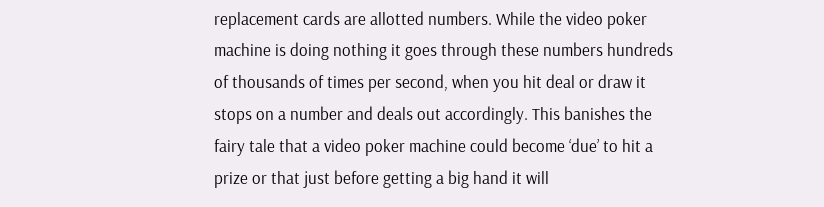replacement cards are allotted numbers. While the video poker machine is doing nothing it goes through these numbers hundreds of thousands of times per second, when you hit deal or draw it stops on a number and deals out accordingly. This banishes the fairy tale that a video poker machine could become ‘due’ to hit a prize or that just before getting a big hand it will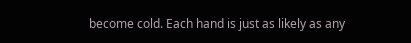become cold. Each hand is just as likely as any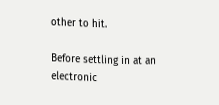other to hit.

Before settling in at an electronic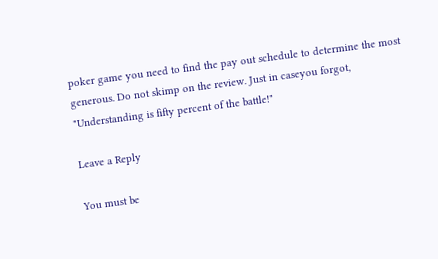poker game you need to find the pay out schedule to determine the most generous. Do not skimp on the review. Just in caseyou forgot, "Understanding is fifty percent of the battle!"

Leave a Reply

You must be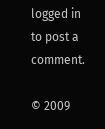logged in to post a comment.

© 2009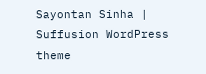Sayontan Sinha | Suffusion WordPress theme